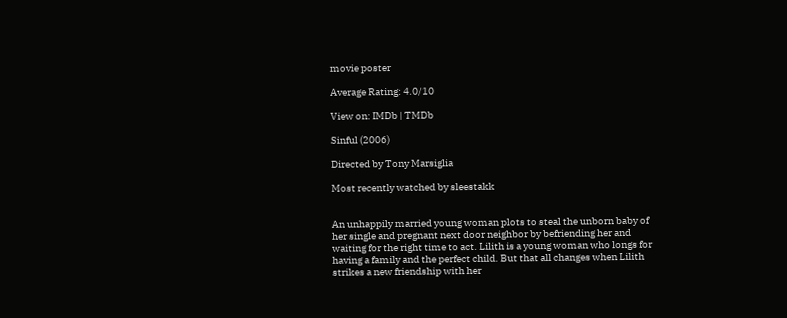movie poster

Average Rating: 4.0/10

View on: IMDb | TMDb

Sinful (2006)

Directed by Tony Marsiglia

Most recently watched by sleestakk


An unhappily married young woman plots to steal the unborn baby of her single and pregnant next door neighbor by befriending her and waiting for the right time to act. Lilith is a young woman who longs for having a family and the perfect child. But that all changes when Lilith strikes a new friendship with her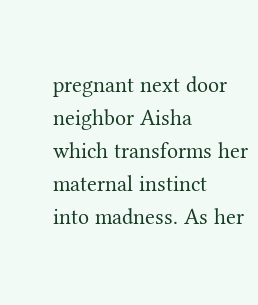pregnant next door neighbor Aisha which transforms her maternal instinct into madness. As her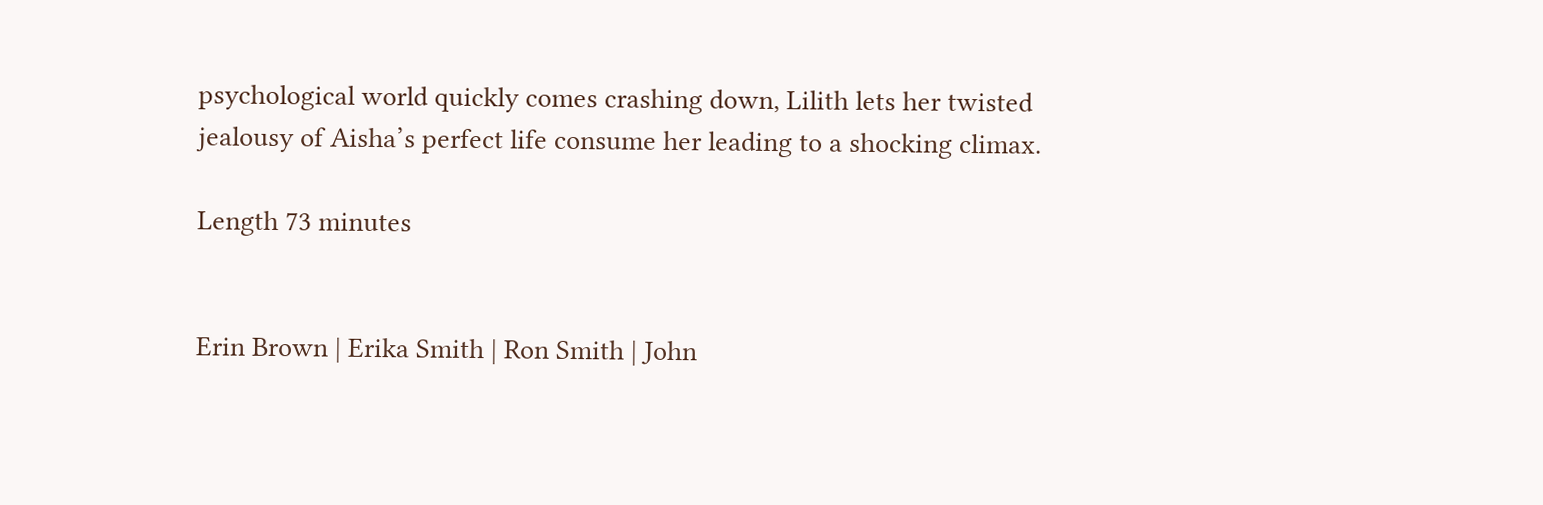psychological world quickly comes crashing down, Lilith lets her twisted jealousy of Aisha’s perfect life consume her leading to a shocking climax.

Length 73 minutes


Erin Brown | Erika Smith | Ron Smith | John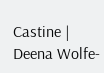Castine | Deena Wolfe-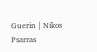Guerin | Nikos Psarras